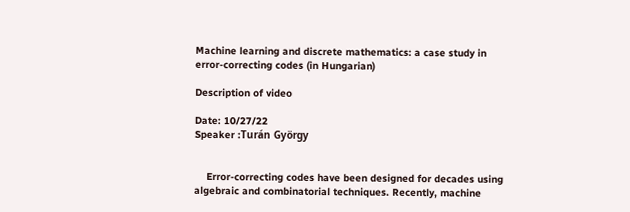Machine learning and discrete mathematics: a case study in error-correcting codes (in Hungarian)

Description of video

Date: 10/27/22
Speaker :Turán György


    Error-correcting codes have been designed for decades using algebraic and combinatorial techniques. Recently, machine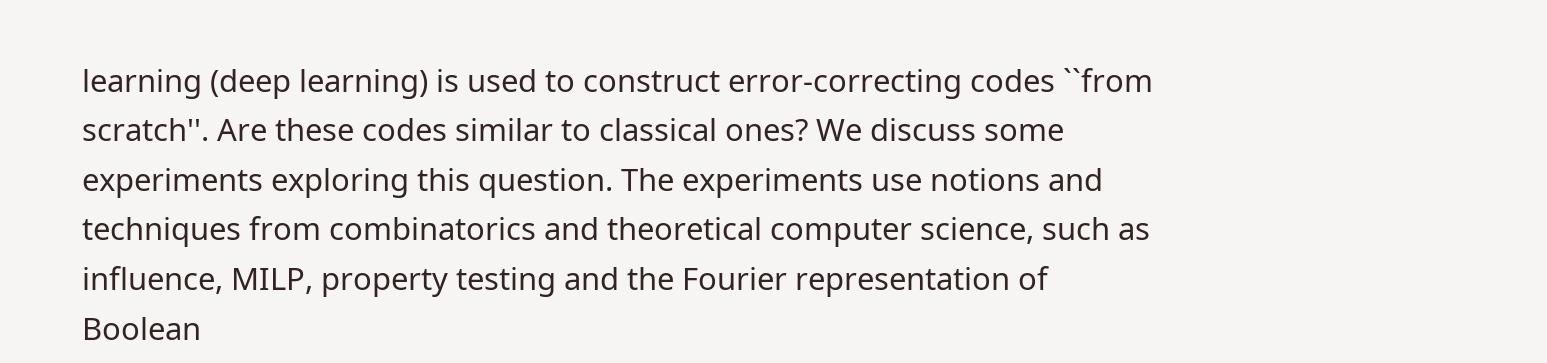learning (deep learning) is used to construct error-correcting codes ``from scratch''. Are these codes similar to classical ones? We discuss some experiments exploring this question. The experiments use notions and techniques from combinatorics and theoretical computer science, such as influence, MILP, property testing and the Fourier representation of Boolean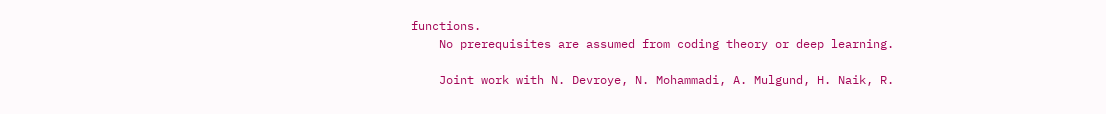functions.
    No prerequisites are assumed from coding theory or deep learning.

    Joint work with N. Devroye, N. Mohammadi, A. Mulgund, H. Naik, R.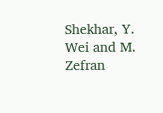Shekhar, Y. Wei and M. Zefran